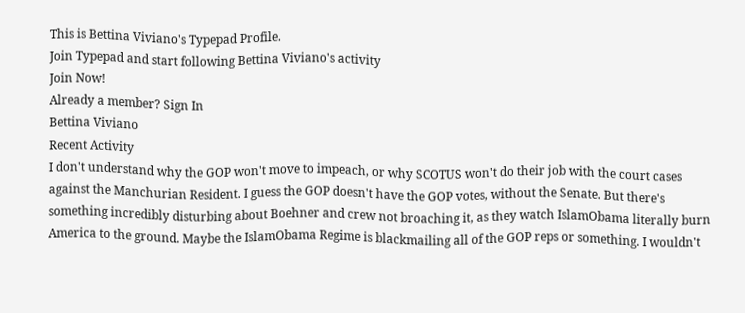This is Bettina Viviano's Typepad Profile.
Join Typepad and start following Bettina Viviano's activity
Join Now!
Already a member? Sign In
Bettina Viviano
Recent Activity
I don't understand why the GOP won't move to impeach, or why SCOTUS won't do their job with the court cases against the Manchurian Resident. I guess the GOP doesn't have the GOP votes, without the Senate. But there's something incredibly disturbing about Boehner and crew not broaching it, as they watch IslamObama literally burn America to the ground. Maybe the IslamObama Regime is blackmailing all of the GOP reps or something. I wouldn't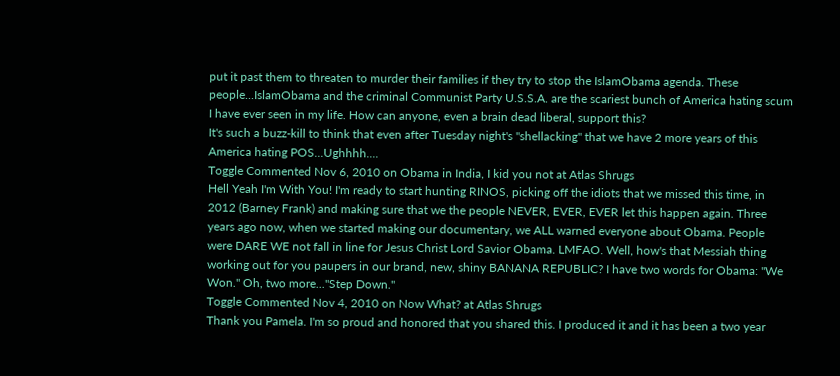put it past them to threaten to murder their families if they try to stop the IslamObama agenda. These people...IslamObama and the criminal Communist Party U.S.S.A. are the scariest bunch of America hating scum I have ever seen in my life. How can anyone, even a brain dead liberal, support this?
It's such a buzz-kill to think that even after Tuesday night's "shellacking" that we have 2 more years of this America hating POS...Ughhhh....
Toggle Commented Nov 6, 2010 on Obama in India, I kid you not at Atlas Shrugs
Hell Yeah I'm With You! I'm ready to start hunting RINOS, picking off the idiots that we missed this time, in 2012 (Barney Frank) and making sure that we the people NEVER, EVER, EVER let this happen again. Three years ago now, when we started making our documentary, we ALL warned everyone about Obama. People were DARE WE not fall in line for Jesus Christ Lord Savior Obama. LMFAO. Well, how's that Messiah thing working out for you paupers in our brand, new, shiny BANANA REPUBLIC? I have two words for Obama: "We Won." Oh, two more..."Step Down."
Toggle Commented Nov 4, 2010 on Now What? at Atlas Shrugs
Thank you Pamela. I'm so proud and honored that you shared this. I produced it and it has been a two year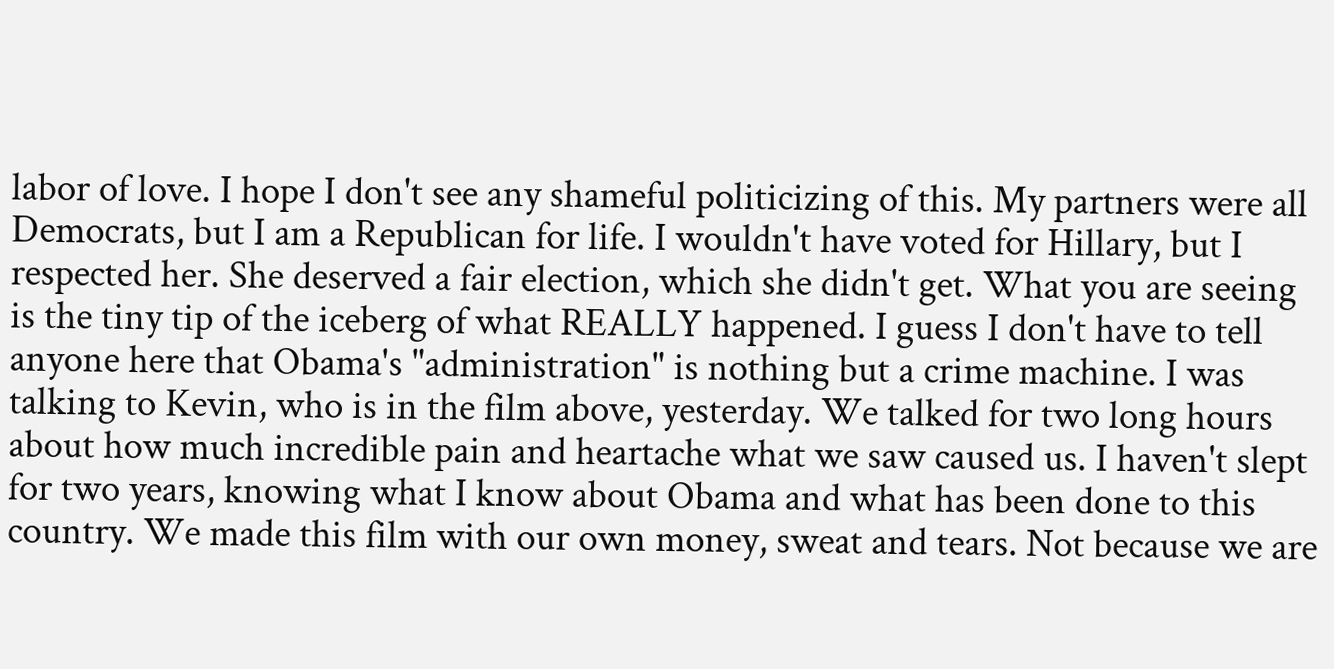labor of love. I hope I don't see any shameful politicizing of this. My partners were all Democrats, but I am a Republican for life. I wouldn't have voted for Hillary, but I respected her. She deserved a fair election, which she didn't get. What you are seeing is the tiny tip of the iceberg of what REALLY happened. I guess I don't have to tell anyone here that Obama's "administration" is nothing but a crime machine. I was talking to Kevin, who is in the film above, yesterday. We talked for two long hours about how much incredible pain and heartache what we saw caused us. I haven't slept for two years, knowing what I know about Obama and what has been done to this country. We made this film with our own money, sweat and tears. Not because we are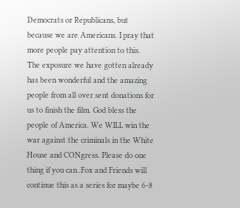Democrats or Republicans, but because we are Americans. I pray that more people pay attention to this. The exposure we have gotten already has been wonderful and the amazing people from all over sent donations for us to finish the film. God bless the people of America. We WILL win the war against the criminals in the White House and CONgress. Please do one thing if you can..Fox and Friends will continue this as a series for maybe 6-8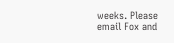weeks. Please email Fox and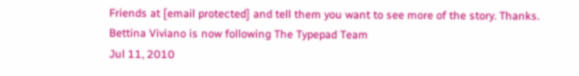Friends at [email protected] and tell them you want to see more of the story. Thanks.
Bettina Viviano is now following The Typepad Team
Jul 11, 2010